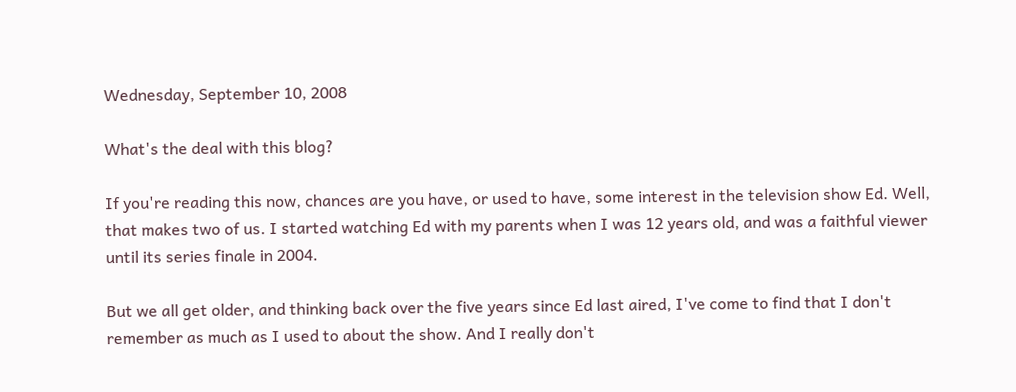Wednesday, September 10, 2008

What's the deal with this blog?

If you're reading this now, chances are you have, or used to have, some interest in the television show Ed. Well, that makes two of us. I started watching Ed with my parents when I was 12 years old, and was a faithful viewer until its series finale in 2004.

But we all get older, and thinking back over the five years since Ed last aired, I've come to find that I don't remember as much as I used to about the show. And I really don't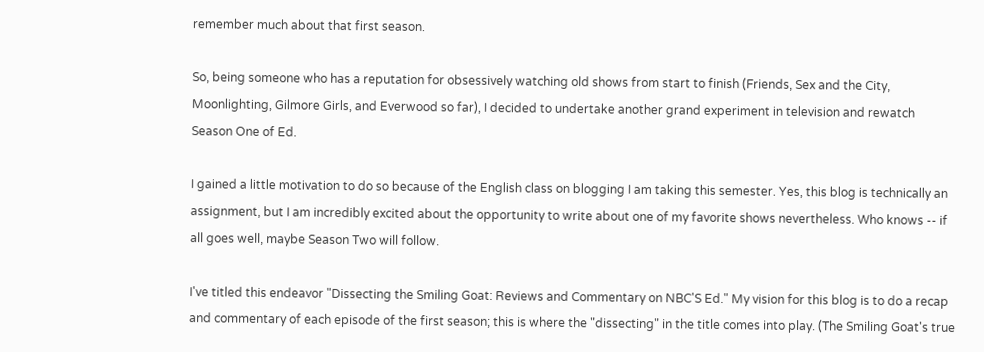remember much about that first season.

So, being someone who has a reputation for obsessively watching old shows from start to finish (Friends, Sex and the City, Moonlighting, Gilmore Girls, and Everwood so far), I decided to undertake another grand experiment in television and rewatch Season One of Ed.

I gained a little motivation to do so because of the English class on blogging I am taking this semester. Yes, this blog is technically an assignment, but I am incredibly excited about the opportunity to write about one of my favorite shows nevertheless. Who knows -- if all goes well, maybe Season Two will follow.

I've titled this endeavor "Dissecting the Smiling Goat: Reviews and Commentary on NBC'S Ed." My vision for this blog is to do a recap and commentary of each episode of the first season; this is where the "dissecting" in the title comes into play. (The Smiling Goat's true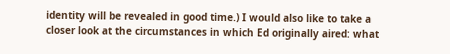identity will be revealed in good time.) I would also like to take a closer look at the circumstances in which Ed originally aired: what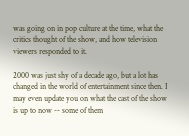was going on in pop culture at the time, what the critics thought of the show, and how television viewers responded to it.

2000 was just shy of a decade ago, but a lot has changed in the world of entertainment since then. I may even update you on what the cast of the show is up to now -- some of them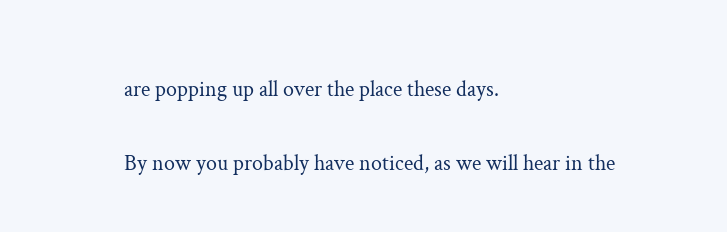are popping up all over the place these days.

By now you probably have noticed, as we will hear in the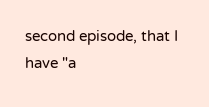second episode, that I have "a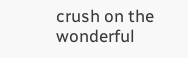crush on the wonderful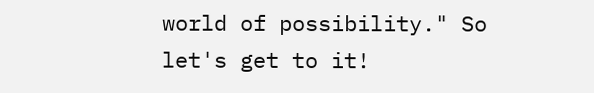world of possibility." So let's get to it!